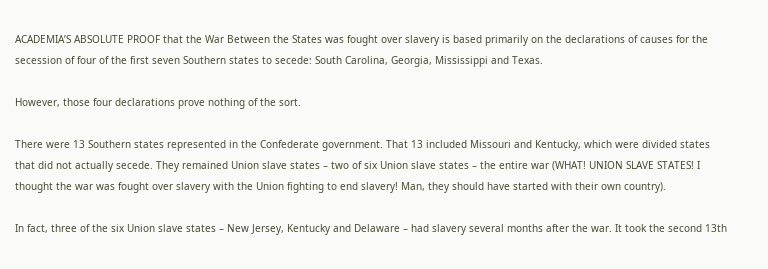ACADEMIA’S ABSOLUTE PROOF that the War Between the States was fought over slavery is based primarily on the declarations of causes for the secession of four of the first seven Southern states to secede: South Carolina, Georgia, Mississippi and Texas.

However, those four declarations prove nothing of the sort.

There were 13 Southern states represented in the Confederate government. That 13 included Missouri and Kentucky, which were divided states that did not actually secede. They remained Union slave states – two of six Union slave states – the entire war (WHAT! UNION SLAVE STATES! I thought the war was fought over slavery with the Union fighting to end slavery! Man, they should have started with their own country).

In fact, three of the six Union slave states – New Jersey, Kentucky and Delaware – had slavery several months after the war. It took the second 13th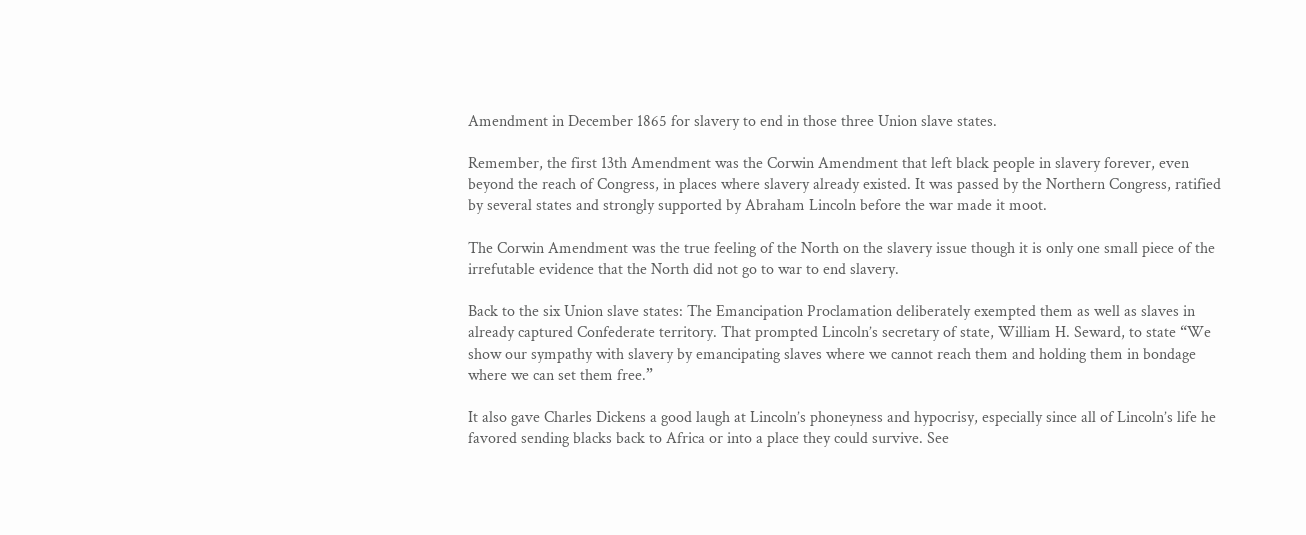Amendment in December 1865 for slavery to end in those three Union slave states.

Remember, the first 13th Amendment was the Corwin Amendment that left black people in slavery forever, even beyond the reach of Congress, in places where slavery already existed. It was passed by the Northern Congress, ratified by several states and strongly supported by Abraham Lincoln before the war made it moot.

The Corwin Amendment was the true feeling of the North on the slavery issue though it is only one small piece of the irrefutable evidence that the North did not go to war to end slavery.

Back to the six Union slave states: The Emancipation Proclamation deliberately exempted them as well as slaves in already captured Confederate territory. That prompted Lincoln’s secretary of state, William H. Seward, to state “We show our sympathy with slavery by emancipating slaves where we cannot reach them and holding them in bondage where we can set them free.”

It also gave Charles Dickens a good laugh at Lincoln’s phoneyness and hypocrisy, especially since all of Lincoln’s life he favored sending blacks back to Africa or into a place they could survive. See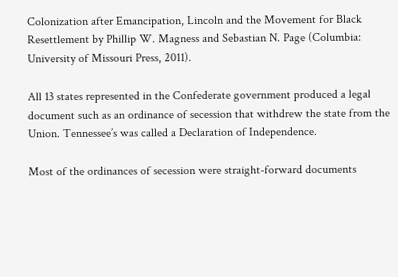Colonization after Emancipation, Lincoln and the Movement for Black Resettlement by Phillip W. Magness and Sebastian N. Page (Columbia: University of Missouri Press, 2011).

All 13 states represented in the Confederate government produced a legal document such as an ordinance of secession that withdrew the state from the Union. Tennessee’s was called a Declaration of Independence.

Most of the ordinances of secession were straight-forward documents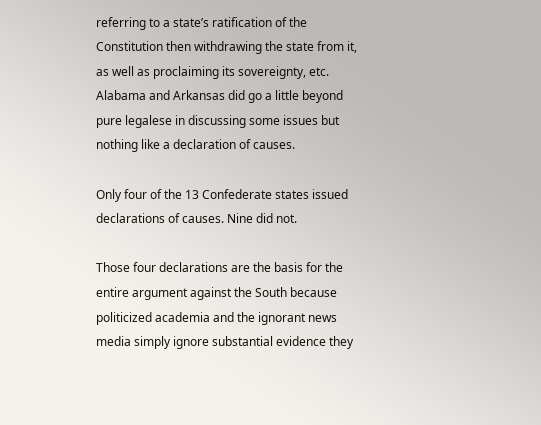referring to a state’s ratification of the Constitution then withdrawing the state from it, as well as proclaiming its sovereignty, etc. Alabama and Arkansas did go a little beyond pure legalese in discussing some issues but nothing like a declaration of causes.

Only four of the 13 Confederate states issued declarations of causes. Nine did not.

Those four declarations are the basis for the entire argument against the South because politicized academia and the ignorant news media simply ignore substantial evidence they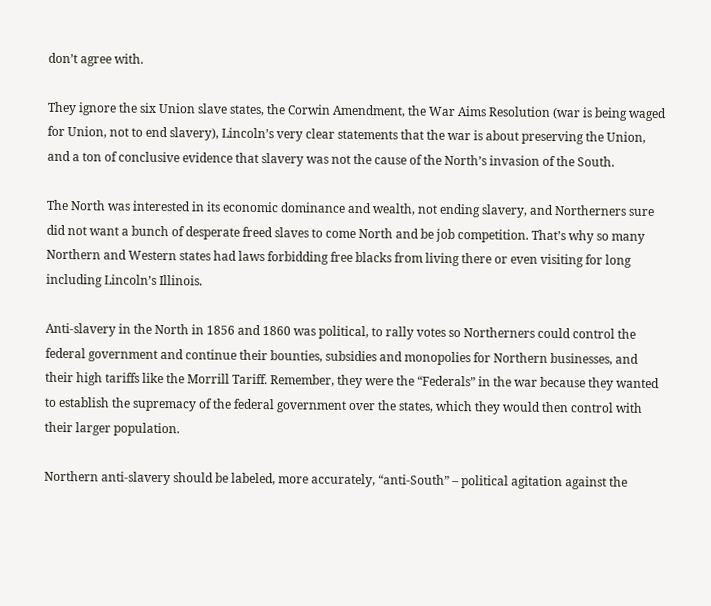don’t agree with.

They ignore the six Union slave states, the Corwin Amendment, the War Aims Resolution (war is being waged for Union, not to end slavery), Lincoln’s very clear statements that the war is about preserving the Union, and a ton of conclusive evidence that slavery was not the cause of the North’s invasion of the South.

The North was interested in its economic dominance and wealth, not ending slavery, and Northerners sure did not want a bunch of desperate freed slaves to come North and be job competition. That’s why so many Northern and Western states had laws forbidding free blacks from living there or even visiting for long including Lincoln’s Illinois.

Anti-slavery in the North in 1856 and 1860 was political, to rally votes so Northerners could control the federal government and continue their bounties, subsidies and monopolies for Northern businesses, and their high tariffs like the Morrill Tariff. Remember, they were the “Federals” in the war because they wanted to establish the supremacy of the federal government over the states, which they would then control with their larger population.

Northern anti-slavery should be labeled, more accurately, “anti-South” – political agitation against the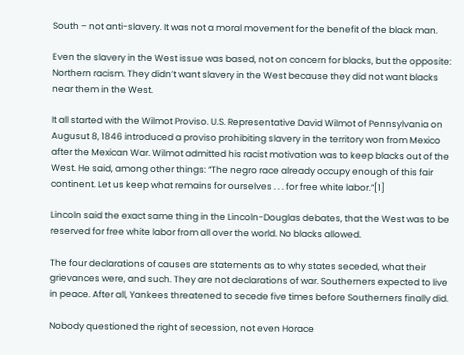South – not anti-slavery. It was not a moral movement for the benefit of the black man.

Even the slavery in the West issue was based, not on concern for blacks, but the opposite: Northern racism. They didn’t want slavery in the West because they did not want blacks near them in the West.

It all started with the Wilmot Proviso. U.S. Representative David Wilmot of Pennsylvania on Augusut 8, 1846 introduced a proviso prohibiting slavery in the territory won from Mexico after the Mexican War. Wilmot admitted his racist motivation was to keep blacks out of the West. He said, among other things: “The negro race already occupy enough of this fair continent. Let us keep what remains for ourselves . . . for free white labor.”[1]

Lincoln said the exact same thing in the Lincoln-Douglas debates, that the West was to be reserved for free white labor from all over the world. No blacks allowed.

The four declarations of causes are statements as to why states seceded, what their grievances were, and such. They are not declarations of war. Southerners expected to live in peace. After all, Yankees threatened to secede five times before Southerners finally did.

Nobody questioned the right of secession, not even Horace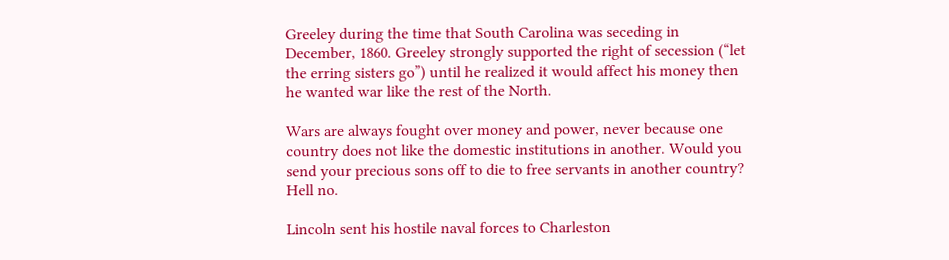Greeley during the time that South Carolina was seceding in December, 1860. Greeley strongly supported the right of secession (“let the erring sisters go”) until he realized it would affect his money then he wanted war like the rest of the North.

Wars are always fought over money and power, never because one country does not like the domestic institutions in another. Would you send your precious sons off to die to free servants in another country? Hell no.

Lincoln sent his hostile naval forces to Charleston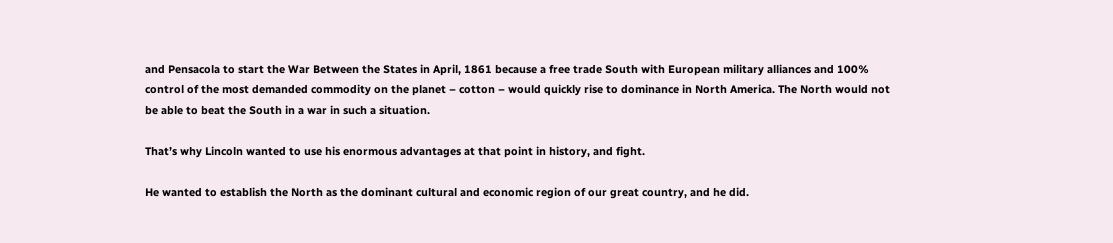and Pensacola to start the War Between the States in April, 1861 because a free trade South with European military alliances and 100% control of the most demanded commodity on the planet – cotton – would quickly rise to dominance in North America. The North would not be able to beat the South in a war in such a situation.

That’s why Lincoln wanted to use his enormous advantages at that point in history, and fight.

He wanted to establish the North as the dominant cultural and economic region of our great country, and he did.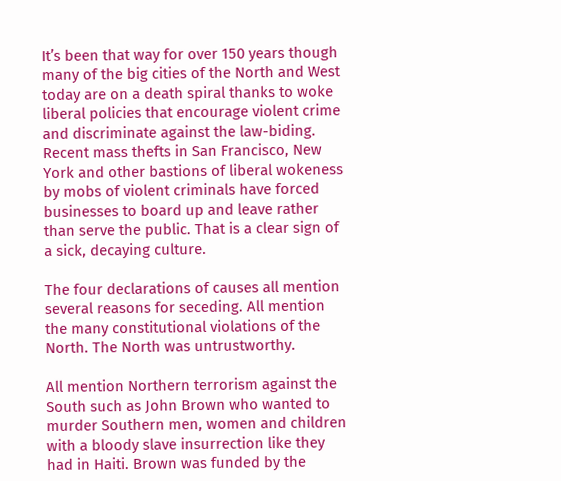It’s been that way for over 150 years though many of the big cities of the North and West today are on a death spiral thanks to woke liberal policies that encourage violent crime and discriminate against the law-biding. Recent mass thefts in San Francisco, New York and other bastions of liberal wokeness by mobs of violent criminals have forced businesses to board up and leave rather than serve the public. That is a clear sign of a sick, decaying culture.

The four declarations of causes all mention several reasons for seceding. All mention the many constitutional violations of the North. The North was untrustworthy.

All mention Northern terrorism against the South such as John Brown who wanted to murder Southern men, women and children with a bloody slave insurrection like they had in Haiti. Brown was funded by the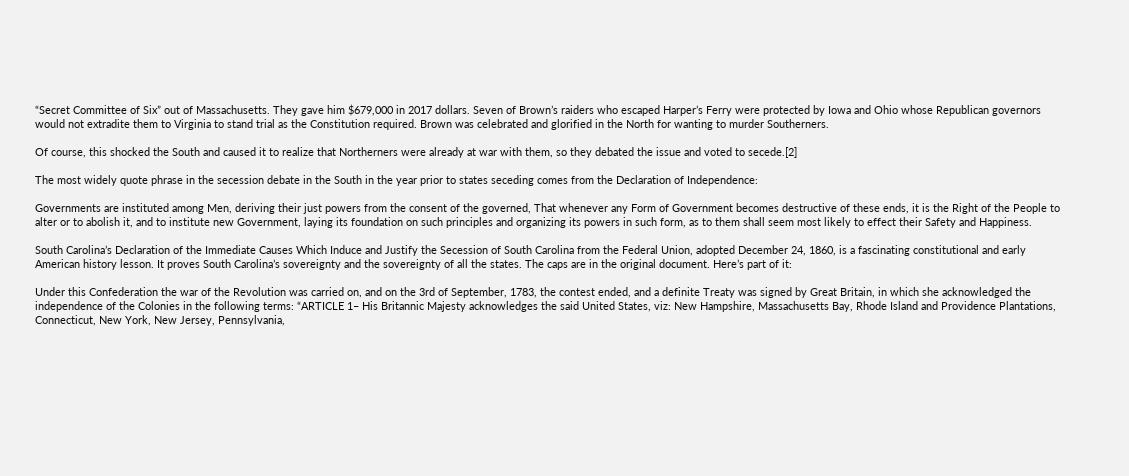“Secret Committee of Six” out of Massachusetts. They gave him $679,000 in 2017 dollars. Seven of Brown’s raiders who escaped Harper’s Ferry were protected by Iowa and Ohio whose Republican governors would not extradite them to Virginia to stand trial as the Constitution required. Brown was celebrated and glorified in the North for wanting to murder Southerners.

Of course, this shocked the South and caused it to realize that Northerners were already at war with them, so they debated the issue and voted to secede.[2]

The most widely quote phrase in the secession debate in the South in the year prior to states seceding comes from the Declaration of Independence:

Governments are instituted among Men, deriving their just powers from the consent of the governed, That whenever any Form of Government becomes destructive of these ends, it is the Right of the People to alter or to abolish it, and to institute new Government, laying its foundation on such principles and organizing its powers in such form, as to them shall seem most likely to effect their Safety and Happiness.

South Carolina’s Declaration of the Immediate Causes Which Induce and Justify the Secession of South Carolina from the Federal Union, adopted December 24, 1860, is a fascinating constitutional and early American history lesson. It proves South Carolina’s sovereignty and the sovereignty of all the states. The caps are in the original document. Here’s part of it:

Under this Confederation the war of the Revolution was carried on, and on the 3rd of September, 1783, the contest ended, and a definite Treaty was signed by Great Britain, in which she acknowledged the independence of the Colonies in the following terms: “ARTICLE 1– His Britannic Majesty acknowledges the said United States, viz: New Hampshire, Massachusetts Bay, Rhode Island and Providence Plantations, Connecticut, New York, New Jersey, Pennsylvania,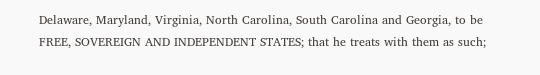Delaware, Maryland, Virginia, North Carolina, South Carolina and Georgia, to be FREE, SOVEREIGN AND INDEPENDENT STATES; that he treats with them as such;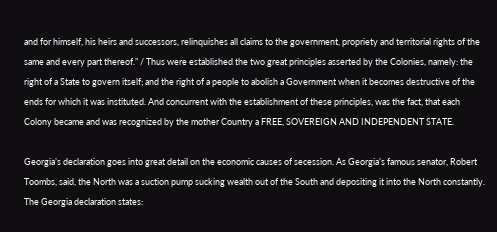and for himself, his heirs and successors, relinquishes all claims to the government, propriety and territorial rights of the same and every part thereof.” / Thus were established the two great principles asserted by the Colonies, namely: the right of a State to govern itself; and the right of a people to abolish a Government when it becomes destructive of the ends for which it was instituted. And concurrent with the establishment of these principles, was the fact, that each Colony became and was recognized by the mother Country a FREE, SOVEREIGN AND INDEPENDENT STATE.

Georgia’s declaration goes into great detail on the economic causes of secession. As Georgia’s famous senator, Robert Toombs, said, the North was a suction pump sucking wealth out of the South and depositing it into the North constantly. The Georgia declaration states: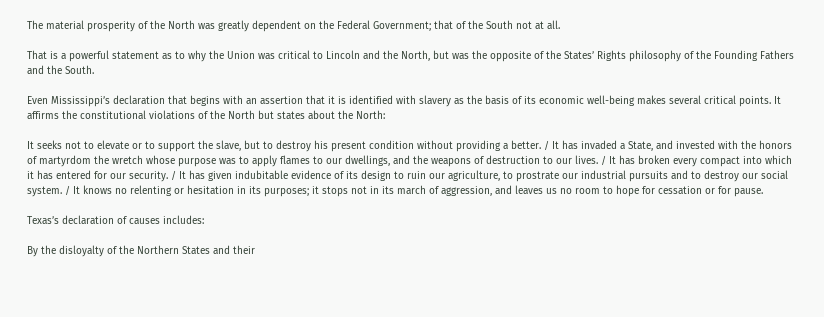The material prosperity of the North was greatly dependent on the Federal Government; that of the South not at all.

That is a powerful statement as to why the Union was critical to Lincoln and the North, but was the opposite of the States’ Rights philosophy of the Founding Fathers and the South.

Even Mississippi’s declaration that begins with an assertion that it is identified with slavery as the basis of its economic well-being makes several critical points. It affirms the constitutional violations of the North but states about the North:

It seeks not to elevate or to support the slave, but to destroy his present condition without providing a better. / It has invaded a State, and invested with the honors of martyrdom the wretch whose purpose was to apply flames to our dwellings, and the weapons of destruction to our lives. / It has broken every compact into which it has entered for our security. / It has given indubitable evidence of its design to ruin our agriculture, to prostrate our industrial pursuits and to destroy our social system. / It knows no relenting or hesitation in its purposes; it stops not in its march of aggression, and leaves us no room to hope for cessation or for pause.

Texas’s declaration of causes includes:

By the disloyalty of the Northern States and their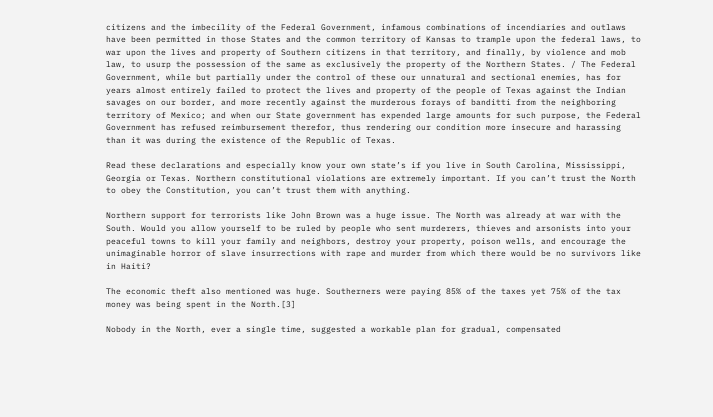citizens and the imbecility of the Federal Government, infamous combinations of incendiaries and outlaws have been permitted in those States and the common territory of Kansas to trample upon the federal laws, to war upon the lives and property of Southern citizens in that territory, and finally, by violence and mob law, to usurp the possession of the same as exclusively the property of the Northern States. / The Federal Government, while but partially under the control of these our unnatural and sectional enemies, has for years almost entirely failed to protect the lives and property of the people of Texas against the Indian savages on our border, and more recently against the murderous forays of banditti from the neighboring territory of Mexico; and when our State government has expended large amounts for such purpose, the Federal Government has refused reimbursement therefor, thus rendering our condition more insecure and harassing than it was during the existence of the Republic of Texas.

Read these declarations and especially know your own state’s if you live in South Carolina, Mississippi, Georgia or Texas. Northern constitutional violations are extremely important. If you can’t trust the North to obey the Constitution, you can’t trust them with anything.

Northern support for terrorists like John Brown was a huge issue. The North was already at war with the South. Would you allow yourself to be ruled by people who sent murderers, thieves and arsonists into your peaceful towns to kill your family and neighbors, destroy your property, poison wells, and encourage the unimaginable horror of slave insurrections with rape and murder from which there would be no survivors like in Haiti?

The economic theft also mentioned was huge. Southerners were paying 85% of the taxes yet 75% of the tax money was being spent in the North.[3]

Nobody in the North, ever a single time, suggested a workable plan for gradual, compensated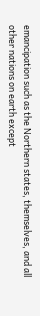emancipation such as the Northern states, themselves, and all other nations on earth except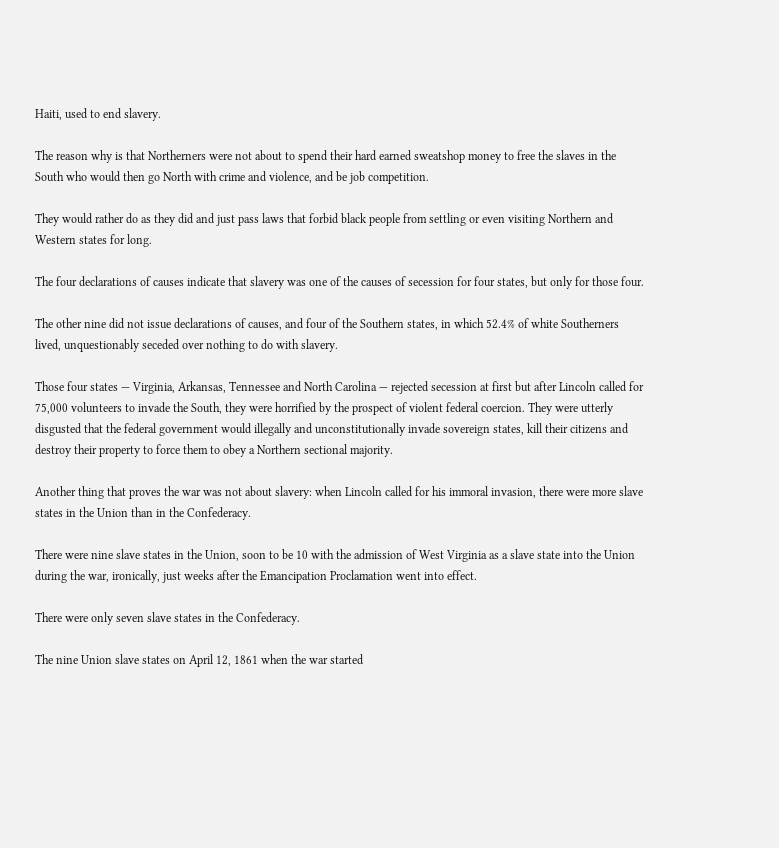Haiti, used to end slavery.

The reason why is that Northerners were not about to spend their hard earned sweatshop money to free the slaves in the South who would then go North with crime and violence, and be job competition.

They would rather do as they did and just pass laws that forbid black people from settling or even visiting Northern and Western states for long.

The four declarations of causes indicate that slavery was one of the causes of secession for four states, but only for those four.

The other nine did not issue declarations of causes, and four of the Southern states, in which 52.4% of white Southerners lived, unquestionably seceded over nothing to do with slavery.

Those four states — Virginia, Arkansas, Tennessee and North Carolina — rejected secession at first but after Lincoln called for 75,000 volunteers to invade the South, they were horrified by the prospect of violent federal coercion. They were utterly disgusted that the federal government would illegally and unconstitutionally invade sovereign states, kill their citizens and destroy their property to force them to obey a Northern sectional majority.

Another thing that proves the war was not about slavery: when Lincoln called for his immoral invasion, there were more slave states in the Union than in the Confederacy.

There were nine slave states in the Union, soon to be 10 with the admission of West Virginia as a slave state into the Union during the war, ironically, just weeks after the Emancipation Proclamation went into effect.

There were only seven slave states in the Confederacy.

The nine Union slave states on April 12, 1861 when the war started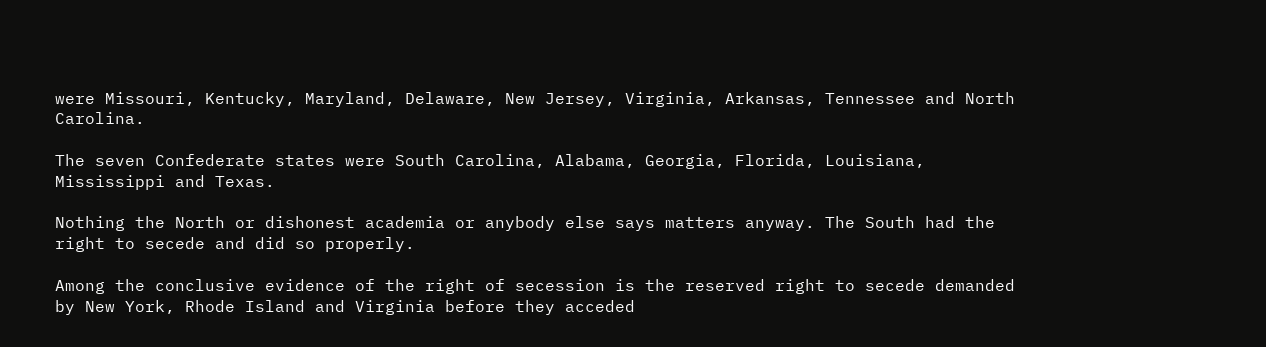were Missouri, Kentucky, Maryland, Delaware, New Jersey, Virginia, Arkansas, Tennessee and North Carolina.

The seven Confederate states were South Carolina, Alabama, Georgia, Florida, Louisiana, Mississippi and Texas.

Nothing the North or dishonest academia or anybody else says matters anyway. The South had the right to secede and did so properly.

Among the conclusive evidence of the right of secession is the reserved right to secede demanded by New York, Rhode Island and Virginia before they acceded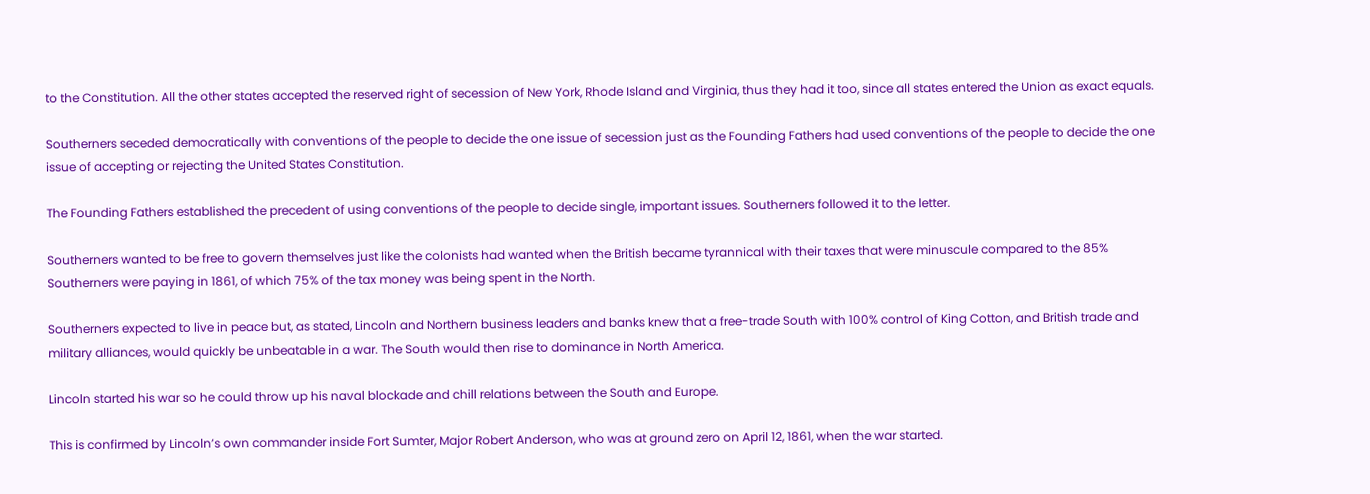to the Constitution. All the other states accepted the reserved right of secession of New York, Rhode Island and Virginia, thus they had it too, since all states entered the Union as exact equals.

Southerners seceded democratically with conventions of the people to decide the one issue of secession just as the Founding Fathers had used conventions of the people to decide the one issue of accepting or rejecting the United States Constitution.

The Founding Fathers established the precedent of using conventions of the people to decide single, important issues. Southerners followed it to the letter.

Southerners wanted to be free to govern themselves just like the colonists had wanted when the British became tyrannical with their taxes that were minuscule compared to the 85% Southerners were paying in 1861, of which 75% of the tax money was being spent in the North.

Southerners expected to live in peace but, as stated, Lincoln and Northern business leaders and banks knew that a free-trade South with 100% control of King Cotton, and British trade and military alliances, would quickly be unbeatable in a war. The South would then rise to dominance in North America.

Lincoln started his war so he could throw up his naval blockade and chill relations between the South and Europe.

This is confirmed by Lincoln’s own commander inside Fort Sumter, Major Robert Anderson, who was at ground zero on April 12, 1861, when the war started.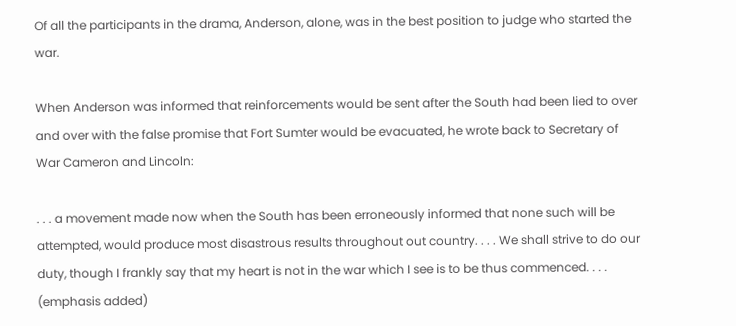Of all the participants in the drama, Anderson, alone, was in the best position to judge who started the war.

When Anderson was informed that reinforcements would be sent after the South had been lied to over and over with the false promise that Fort Sumter would be evacuated, he wrote back to Secretary of War Cameron and Lincoln:

. . . a movement made now when the South has been erroneously informed that none such will be attempted, would produce most disastrous results throughout out country. . . . We shall strive to do our duty, though I frankly say that my heart is not in the war which I see is to be thus commenced. . . . (emphasis added)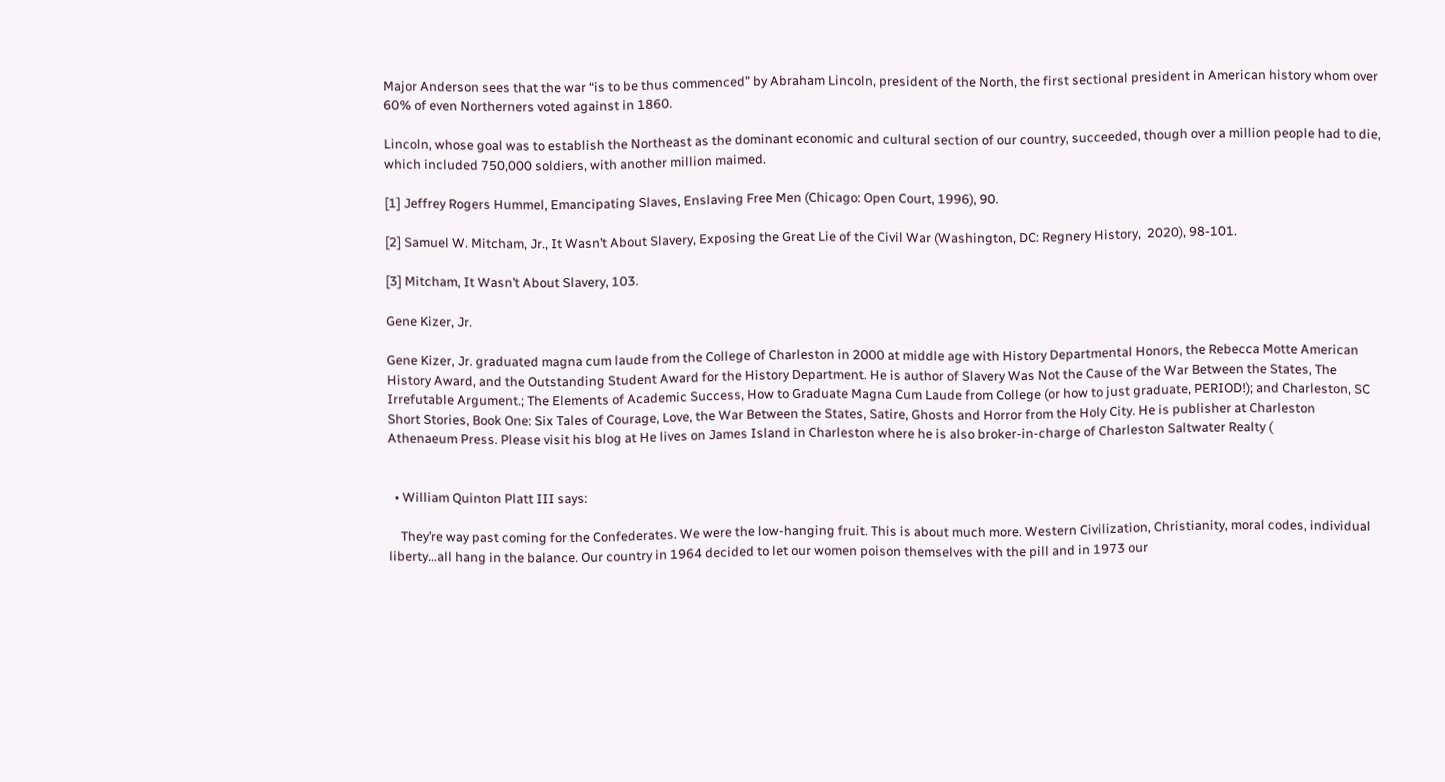Major Anderson sees that the war “is to be thus commenced” by Abraham Lincoln, president of the North, the first sectional president in American history whom over 60% of even Northerners voted against in 1860.

Lincoln, whose goal was to establish the Northeast as the dominant economic and cultural section of our country, succeeded, though over a million people had to die, which included 750,000 soldiers, with another million maimed.

[1] Jeffrey Rogers Hummel, Emancipating Slaves, Enslaving Free Men (Chicago: Open Court, 1996), 90.

[2] Samuel W. Mitcham, Jr., It Wasn’t About Slavery, Exposing the Great Lie of the Civil War (Washington, DC: Regnery History,  2020), 98-101.

[3] Mitcham, It Wasn’t About Slavery, 103.

Gene Kizer, Jr.

Gene Kizer, Jr. graduated magna cum laude from the College of Charleston in 2000 at middle age with History Departmental Honors, the Rebecca Motte American History Award, and the Outstanding Student Award for the History Department. He is author of Slavery Was Not the Cause of the War Between the States, The Irrefutable Argument.; The Elements of Academic Success, How to Graduate Magna Cum Laude from College (or how to just graduate, PERIOD!); and Charleston, SC Short Stories, Book One: Six Tales of Courage, Love, the War Between the States, Satire, Ghosts and Horror from the Holy City. He is publisher at Charleston Athenaeum Press. Please visit his blog at He lives on James Island in Charleston where he is also broker-in-charge of Charleston Saltwater Realty (


  • William Quinton Platt III says:

    They’re way past coming for the Confederates. We were the low-hanging fruit. This is about much more. Western Civilization, Christianity, moral codes, individual liberty…all hang in the balance. Our country in 1964 decided to let our women poison themselves with the pill and in 1973 our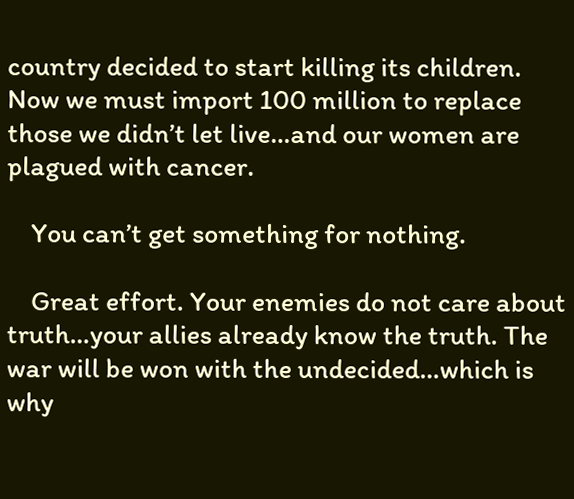country decided to start killing its children. Now we must import 100 million to replace those we didn’t let live…and our women are plagued with cancer.

    You can’t get something for nothing.

    Great effort. Your enemies do not care about truth…your allies already know the truth. The war will be won with the undecided…which is why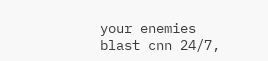your enemies blast cnn 24/7,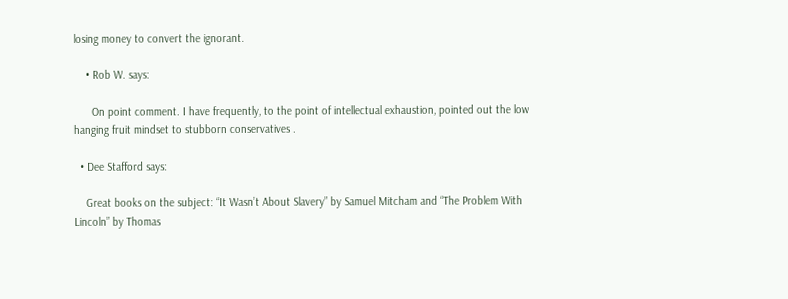losing money to convert the ignorant.

    • Rob W. says:

      On point comment. I have frequently, to the point of intellectual exhaustion, pointed out the low hanging fruit mindset to stubborn conservatives .

  • Dee Stafford says:

    Great books on the subject: “It Wasn’t About Slavery” by Samuel Mitcham and “The Problem With Lincoln” by Thomas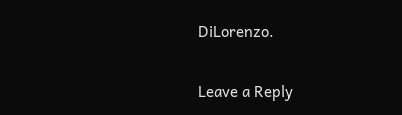DiLorenzo.

Leave a Reply